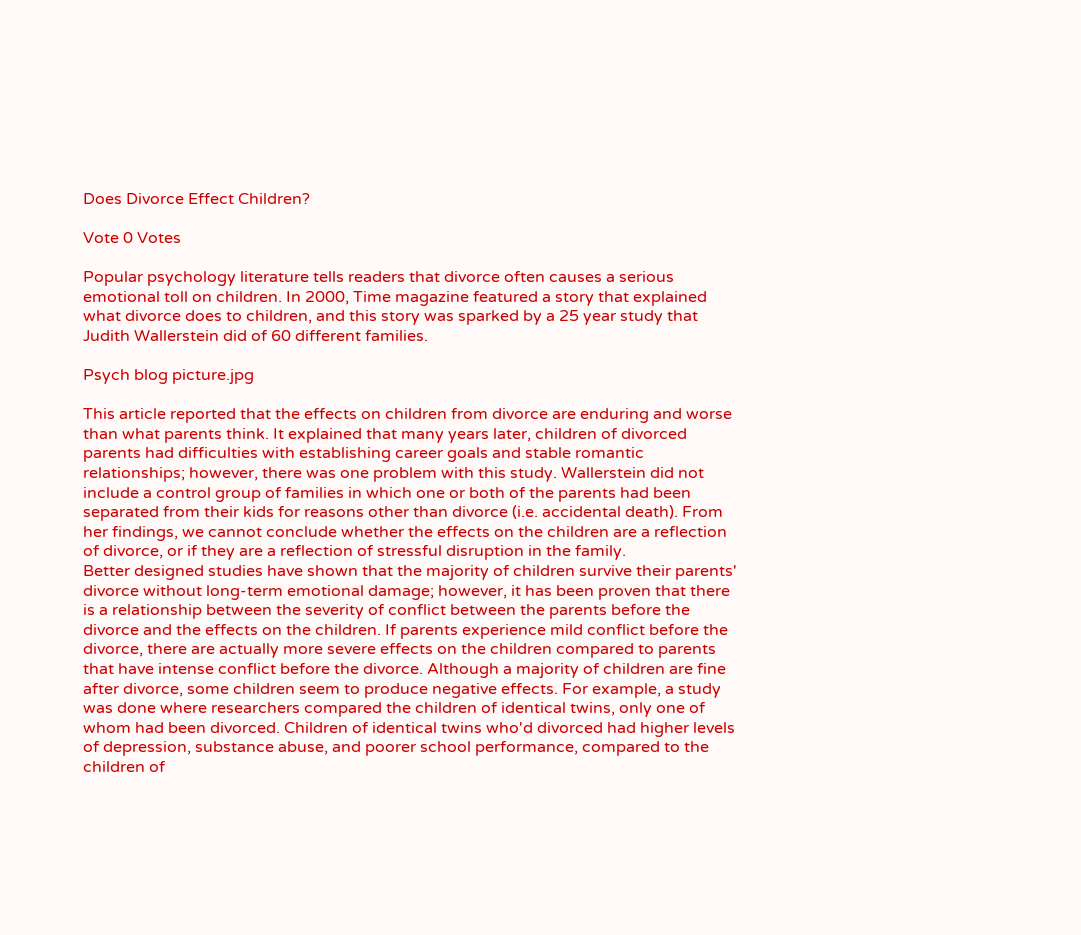Does Divorce Effect Children?

Vote 0 Votes

Popular psychology literature tells readers that divorce often causes a serious emotional toll on children. In 2000, Time magazine featured a story that explained what divorce does to children, and this story was sparked by a 25 year study that Judith Wallerstein did of 60 different families.

Psych blog picture.jpg

This article reported that the effects on children from divorce are enduring and worse than what parents think. It explained that many years later, children of divorced parents had difficulties with establishing career goals and stable romantic relationships; however, there was one problem with this study. Wallerstein did not include a control group of families in which one or both of the parents had been separated from their kids for reasons other than divorce (i.e. accidental death). From her findings, we cannot conclude whether the effects on the children are a reflection of divorce, or if they are a reflection of stressful disruption in the family.
Better designed studies have shown that the majority of children survive their parents' divorce without long-term emotional damage; however, it has been proven that there is a relationship between the severity of conflict between the parents before the divorce and the effects on the children. If parents experience mild conflict before the divorce, there are actually more severe effects on the children compared to parents that have intense conflict before the divorce. Although a majority of children are fine after divorce, some children seem to produce negative effects. For example, a study was done where researchers compared the children of identical twins, only one of whom had been divorced. Children of identical twins who'd divorced had higher levels of depression, substance abuse, and poorer school performance, compared to the children of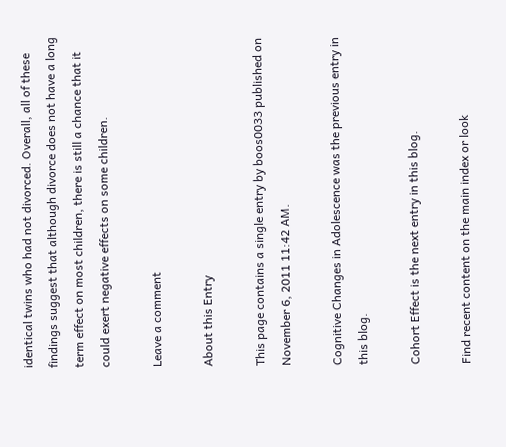identical twins who had not divorced. Overall, all of these findings suggest that although divorce does not have a long term effect on most children, there is still a chance that it could exert negative effects on some children.

Leave a comment

About this Entry

This page contains a single entry by boos0033 published on November 6, 2011 11:42 AM.

Cognitive Changes in Adolescence was the previous entry in this blog.

Cohort Effect is the next entry in this blog.

Find recent content on the main index or look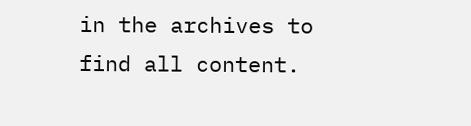in the archives to find all content.